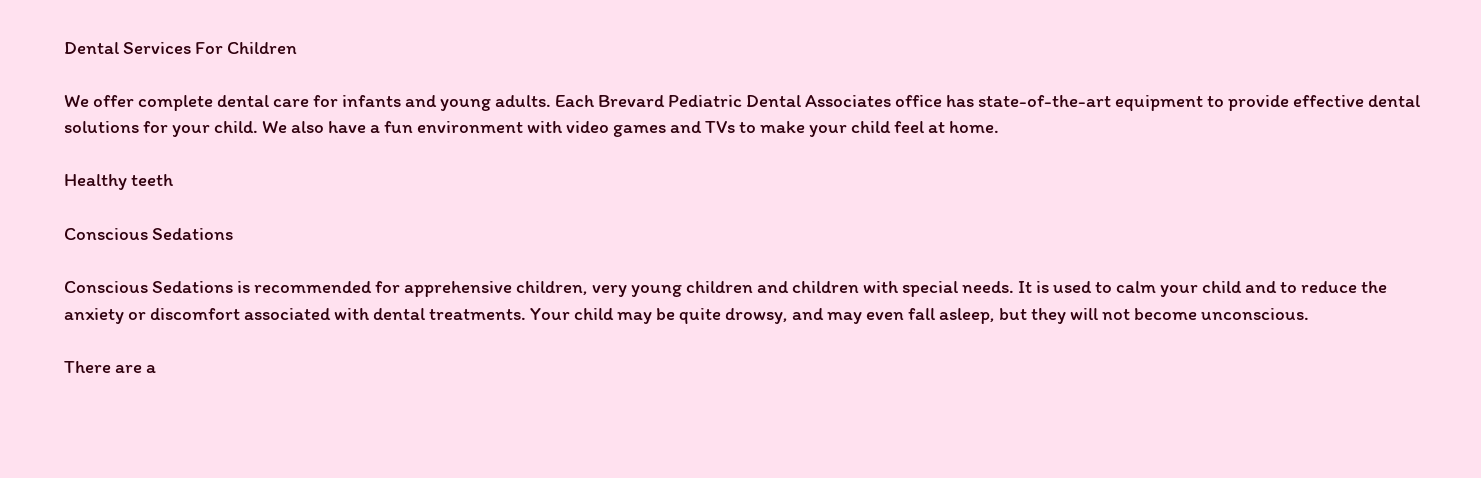Dental Services For Children

We offer complete dental care for infants and young adults. Each Brevard Pediatric Dental Associates office has state-of-the-art equipment to provide effective dental solutions for your child. We also have a fun environment with video games and TVs to make your child feel at home.

Healthy teeth

Conscious Sedations

Conscious Sedations is recommended for apprehensive children, very young children and children with special needs. It is used to calm your child and to reduce the anxiety or discomfort associated with dental treatments. Your child may be quite drowsy, and may even fall asleep, but they will not become unconscious.

There are a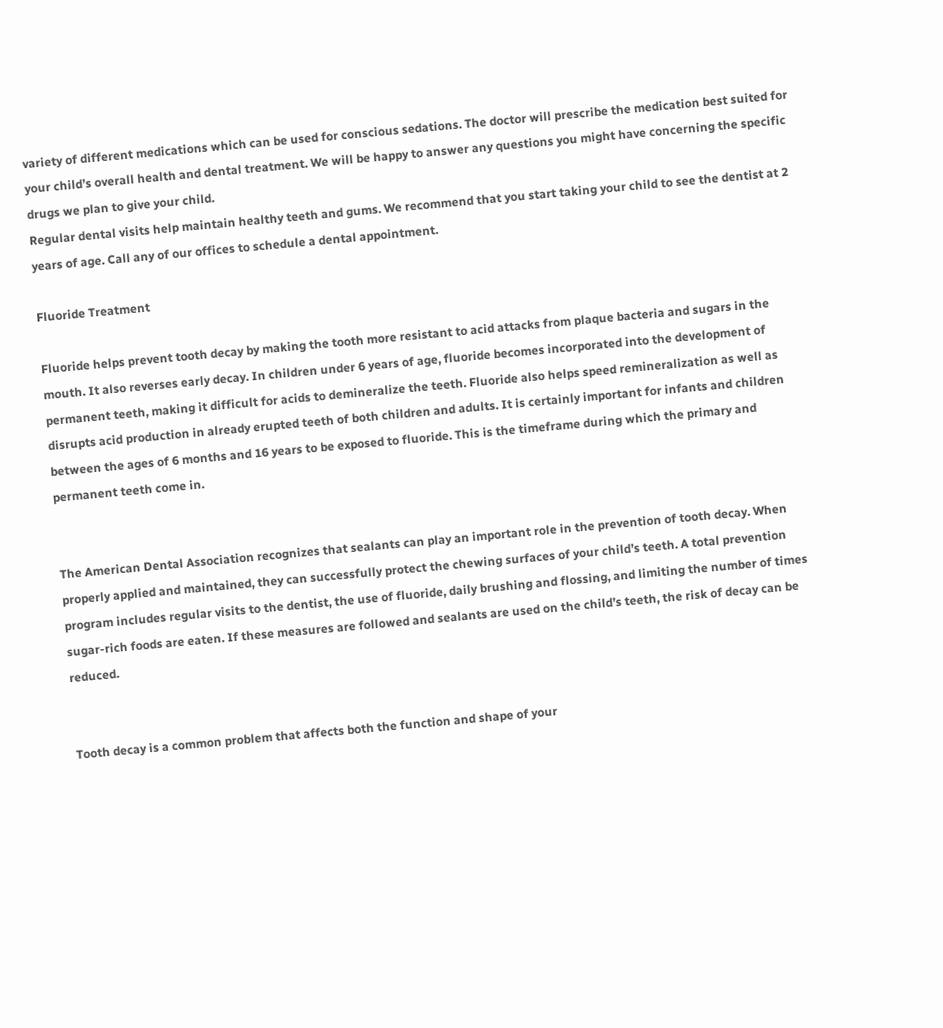variety of different medications which can be used for conscious sedations. The doctor will prescribe the medication best suited for your child’s overall health and dental treatment. We will be happy to answer any questions you might have concerning the specific drugs we plan to give your child.
Regular dental visits help maintain healthy teeth and gums. We recommend that you start taking your child to see the dentist at 2 years of age. Call any of our offices to schedule a dental appointment.

Fluoride Treatment

Fluoride helps prevent tooth decay by making the tooth more resistant to acid attacks from plaque bacteria and sugars in the mouth. It also reverses early decay. In children under 6 years of age, fluoride becomes incorporated into the development of permanent teeth, making it difficult for acids to demineralize the teeth. Fluoride also helps speed remineralization as well as disrupts acid production in already erupted teeth of both children and adults. It is certainly important for infants and children between the ages of 6 months and 16 years to be exposed to fluoride. This is the timeframe during which the primary and permanent teeth come in.


The American Dental Association recognizes that sealants can play an important role in the prevention of tooth decay. When properly applied and maintained, they can successfully protect the chewing surfaces of your child’s teeth. A total prevention program includes regular visits to the dentist, the use of fluoride, daily brushing and flossing, and limiting the number of times sugar-rich foods are eaten. If these measures are followed and sealants are used on the child’s teeth, the risk of decay can be reduced.


Tooth decay is a common problem that affects both the function and shape of your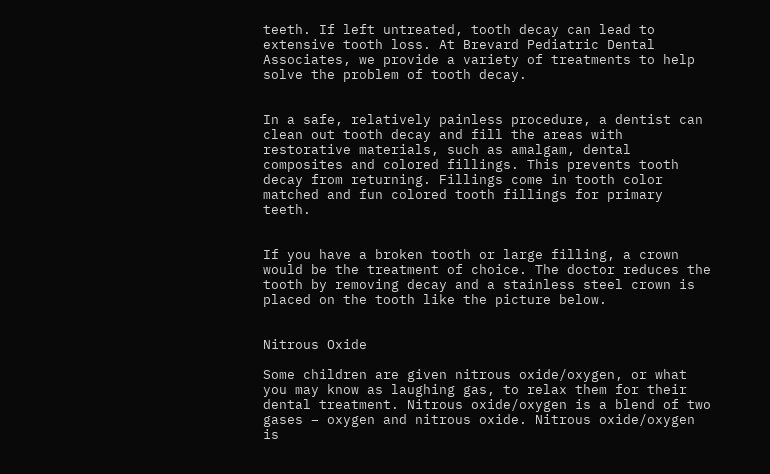teeth. If left untreated, tooth decay can lead to extensive tooth loss. At Brevard Pediatric Dental Associates, we provide a variety of treatments to help solve the problem of tooth decay.


In a safe, relatively painless procedure, a dentist can clean out tooth decay and fill the areas with restorative materials, such as amalgam, dental composites and colored fillings. This prevents tooth decay from returning. Fillings come in tooth color matched and fun colored tooth fillings for primary teeth.


If you have a broken tooth or large filling, a crown would be the treatment of choice. The doctor reduces the tooth by removing decay and a stainless steel crown is placed on the tooth like the picture below.


Nitrous Oxide

Some children are given nitrous oxide/oxygen, or what you may know as laughing gas, to relax them for their dental treatment. Nitrous oxide/oxygen is a blend of two gases – oxygen and nitrous oxide. Nitrous oxide/oxygen is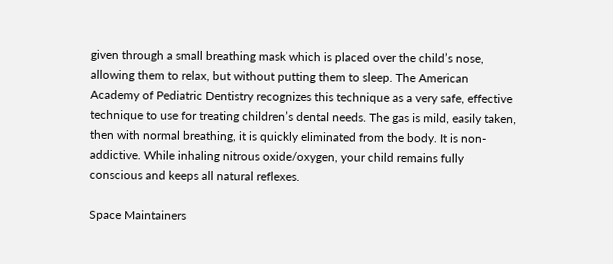given through a small breathing mask which is placed over the child’s nose, allowing them to relax, but without putting them to sleep. The American Academy of Pediatric Dentistry recognizes this technique as a very safe, effective technique to use for treating children’s dental needs. The gas is mild, easily taken, then with normal breathing, it is quickly eliminated from the body. It is non-addictive. While inhaling nitrous oxide/oxygen, your child remains fully conscious and keeps all natural reflexes.

Space Maintainers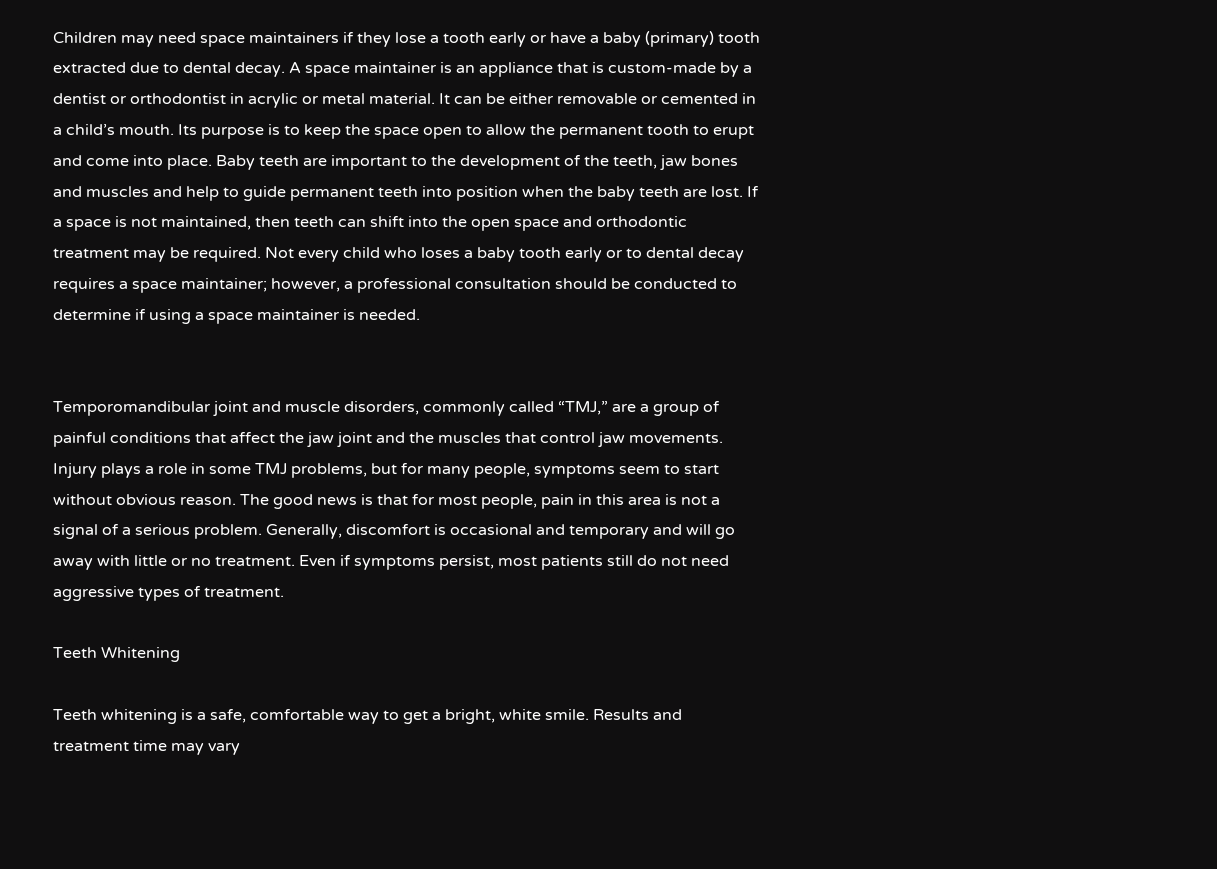Children may need space maintainers if they lose a tooth early or have a baby (primary) tooth extracted due to dental decay. A space maintainer is an appliance that is custom-made by a dentist or orthodontist in acrylic or metal material. It can be either removable or cemented in a child’s mouth. Its purpose is to keep the space open to allow the permanent tooth to erupt and come into place. Baby teeth are important to the development of the teeth, jaw bones and muscles and help to guide permanent teeth into position when the baby teeth are lost. If a space is not maintained, then teeth can shift into the open space and orthodontic treatment may be required. Not every child who loses a baby tooth early or to dental decay requires a space maintainer; however, a professional consultation should be conducted to determine if using a space maintainer is needed.


Temporomandibular joint and muscle disorders, commonly called “TMJ,” are a group of painful conditions that affect the jaw joint and the muscles that control jaw movements. Injury plays a role in some TMJ problems, but for many people, symptoms seem to start without obvious reason. The good news is that for most people, pain in this area is not a signal of a serious problem. Generally, discomfort is occasional and temporary and will go away with little or no treatment. Even if symptoms persist, most patients still do not need aggressive types of treatment.

Teeth Whitening

Teeth whitening is a safe, comfortable way to get a bright, white smile. Results and treatment time may vary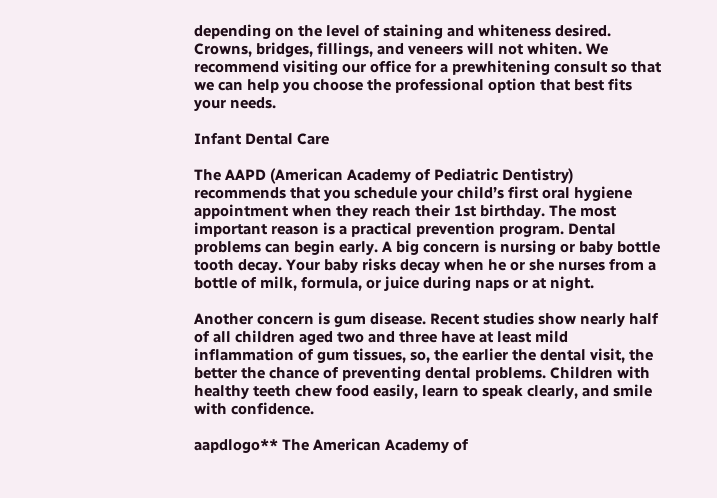depending on the level of staining and whiteness desired. Crowns, bridges, fillings, and veneers will not whiten. We recommend visiting our office for a prewhitening consult so that we can help you choose the professional option that best fits your needs.

Infant Dental Care

The AAPD (American Academy of Pediatric Dentistry) recommends that you schedule your child’s first oral hygiene appointment when they reach their 1st birthday. The most important reason is a practical prevention program. Dental problems can begin early. A big concern is nursing or baby bottle tooth decay. Your baby risks decay when he or she nurses from a bottle of milk, formula, or juice during naps or at night.

Another concern is gum disease. Recent studies show nearly half of all children aged two and three have at least mild inflammation of gum tissues, so, the earlier the dental visit, the better the chance of preventing dental problems. Children with healthy teeth chew food easily, learn to speak clearly, and smile with confidence.

aapdlogo** The American Academy of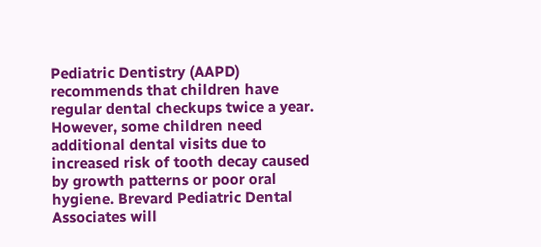Pediatric Dentistry (AAPD) recommends that children have regular dental checkups twice a year. However, some children need additional dental visits due to increased risk of tooth decay caused by growth patterns or poor oral hygiene. Brevard Pediatric Dental Associates will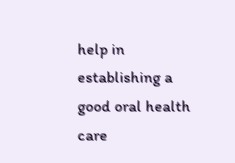help in establishing a good oral health care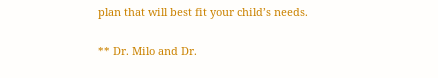plan that will best fit your child’s needs.

** Dr. Milo and Dr.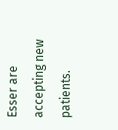Esser are accepting new patients.